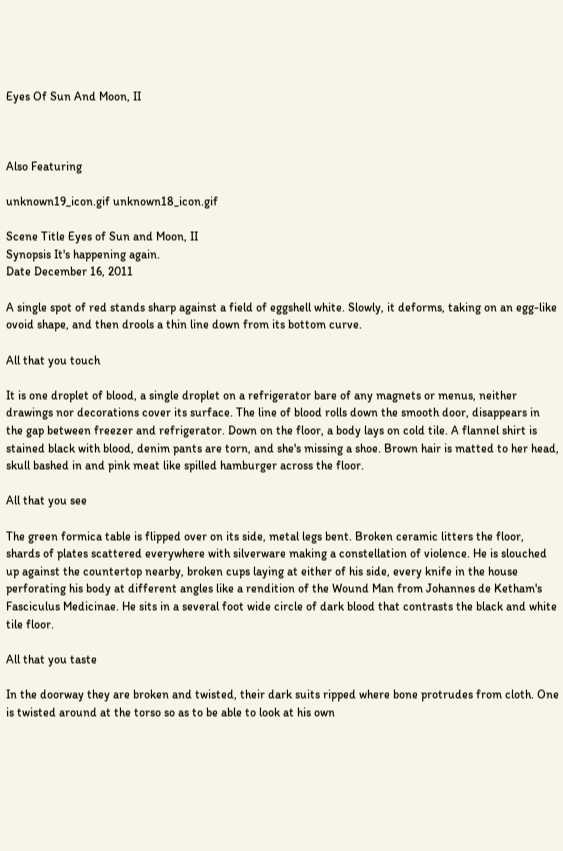Eyes Of Sun And Moon, II



Also Featuring

unknown19_icon.gif unknown18_icon.gif

Scene Title Eyes of Sun and Moon, II
Synopsis It's happening again.
Date December 16, 2011

A single spot of red stands sharp against a field of eggshell white. Slowly, it deforms, taking on an egg-like ovoid shape, and then drools a thin line down from its bottom curve.

All that you touch

It is one droplet of blood, a single droplet on a refrigerator bare of any magnets or menus, neither drawings nor decorations cover its surface. The line of blood rolls down the smooth door, disappears in the gap between freezer and refrigerator. Down on the floor, a body lays on cold tile. A flannel shirt is stained black with blood, denim pants are torn, and she's missing a shoe. Brown hair is matted to her head, skull bashed in and pink meat like spilled hamburger across the floor.

All that you see

The green formica table is flipped over on its side, metal legs bent. Broken ceramic litters the floor, shards of plates scattered everywhere with silverware making a constellation of violence. He is slouched up against the countertop nearby, broken cups laying at either of his side, every knife in the house perforating his body at different angles like a rendition of the Wound Man from Johannes de Ketham's Fasciculus Medicinae. He sits in a several foot wide circle of dark blood that contrasts the black and white tile floor.

All that you taste

In the doorway they are broken and twisted, their dark suits ripped where bone protrudes from cloth. One is twisted around at the torso so as to be able to look at his own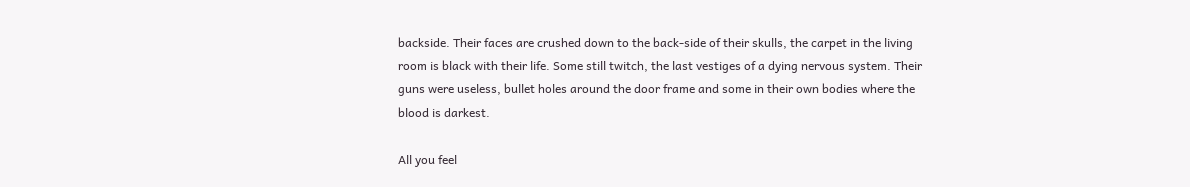backside. Their faces are crushed down to the back-side of their skulls, the carpet in the living room is black with their life. Some still twitch, the last vestiges of a dying nervous system. Their guns were useless, bullet holes around the door frame and some in their own bodies where the blood is darkest.

All you feel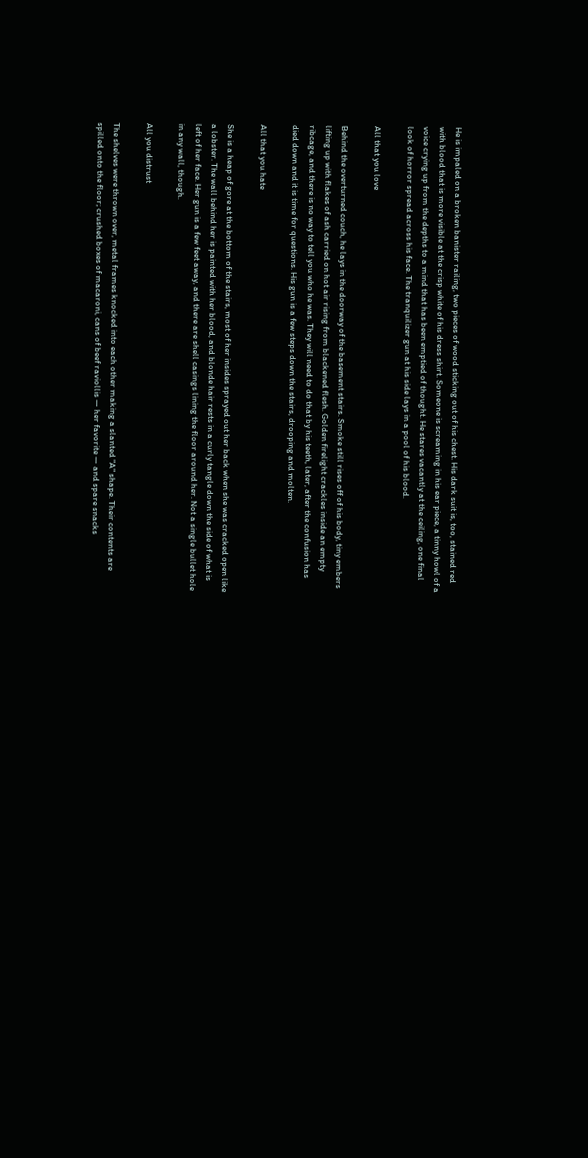He is impaled on a broken banister railing, two pieces of wood sticking out of his chest. His dark suit is, too, stained red with blood that is more visible at the crisp white of his dress shirt. Someone is screaming in his ear piece, a tinny howl of a voice crying up from the depths to a mind that has been emptied of thought. He stares vacantly at the ceiling, one final look of horror spread across his face. The tranquilizer gun at his side lays in a pool of his blood.

All that you love

Behind the overturned couch, he lays in the doorway of the basement stairs. Smoke still rises off of his body, tiny embers lifting up with flakes of ash carried on hot air rising from blackened flesh. Golden firelight crackles inside an empty ribcage, and there is no way to tell you who he was. They will need to do that by his teeth, later, after the confusion has died down and it is time for questions. His gun is a few steps down the stairs, drooping and molten.

All that you hate

She is a heap of gore at the bottom of the stairs, most of her insides sprayed out her back when she was cracked open like a lobster. The wall behind her is painted with her blood, and blonde hair rests in a curly tangle down the side of what is left of her face. Her gun is a few feet away, and there are shell casings lining the floor around her. Not a single bullet hole in any wall, though.

All you distrust

The shelves were thrown over, metal frames knocked into each other making a slanted "A" shape. Their contents are spilled onto the floor; crushed boxes of macaroni, cans of beef raviollis — her favorite — and spare snacks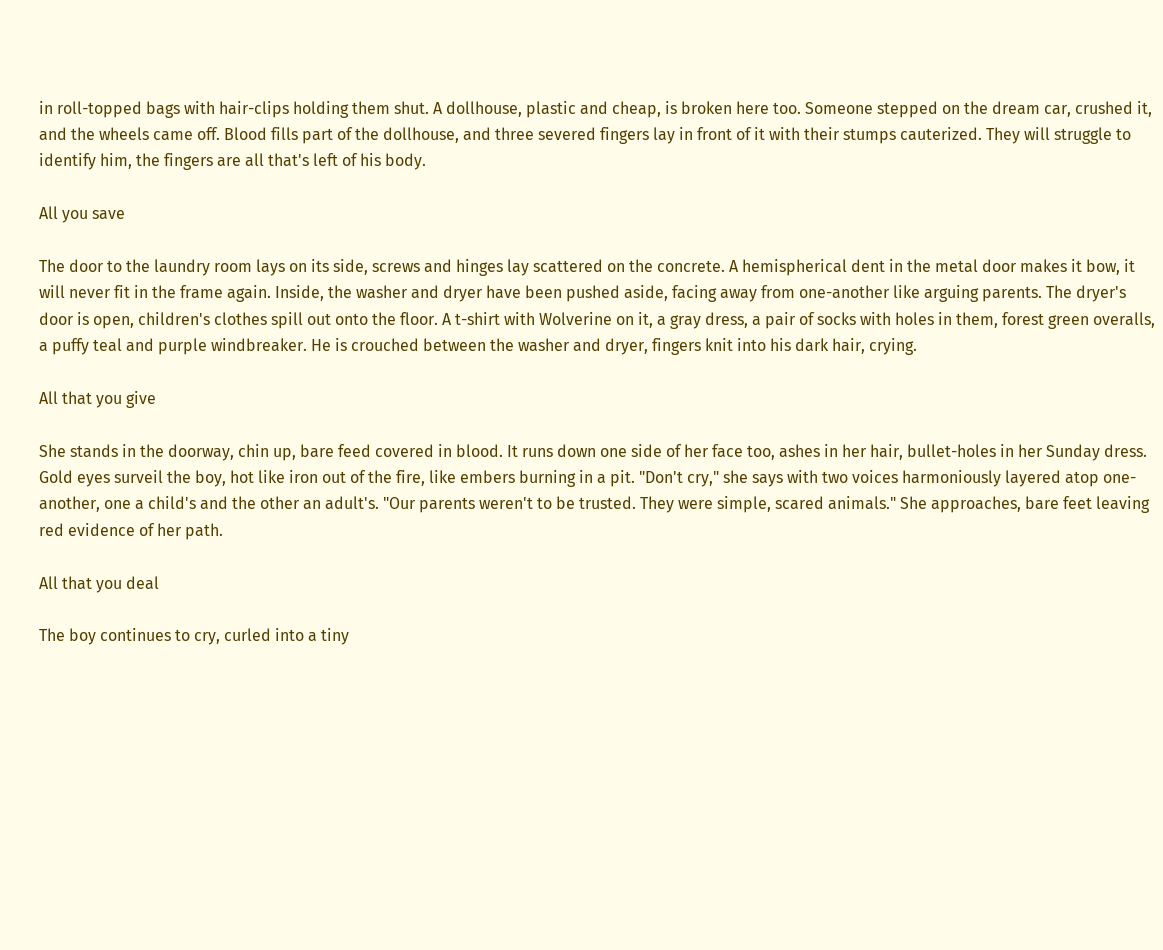in roll-topped bags with hair-clips holding them shut. A dollhouse, plastic and cheap, is broken here too. Someone stepped on the dream car, crushed it, and the wheels came off. Blood fills part of the dollhouse, and three severed fingers lay in front of it with their stumps cauterized. They will struggle to identify him, the fingers are all that's left of his body.

All you save

The door to the laundry room lays on its side, screws and hinges lay scattered on the concrete. A hemispherical dent in the metal door makes it bow, it will never fit in the frame again. Inside, the washer and dryer have been pushed aside, facing away from one-another like arguing parents. The dryer's door is open, children's clothes spill out onto the floor. A t-shirt with Wolverine on it, a gray dress, a pair of socks with holes in them, forest green overalls, a puffy teal and purple windbreaker. He is crouched between the washer and dryer, fingers knit into his dark hair, crying.

All that you give

She stands in the doorway, chin up, bare feed covered in blood. It runs down one side of her face too, ashes in her hair, bullet-holes in her Sunday dress. Gold eyes surveil the boy, hot like iron out of the fire, like embers burning in a pit. "Don't cry," she says with two voices harmoniously layered atop one-another, one a child's and the other an adult's. "Our parents weren't to be trusted. They were simple, scared animals." She approaches, bare feet leaving red evidence of her path.

All that you deal

The boy continues to cry, curled into a tiny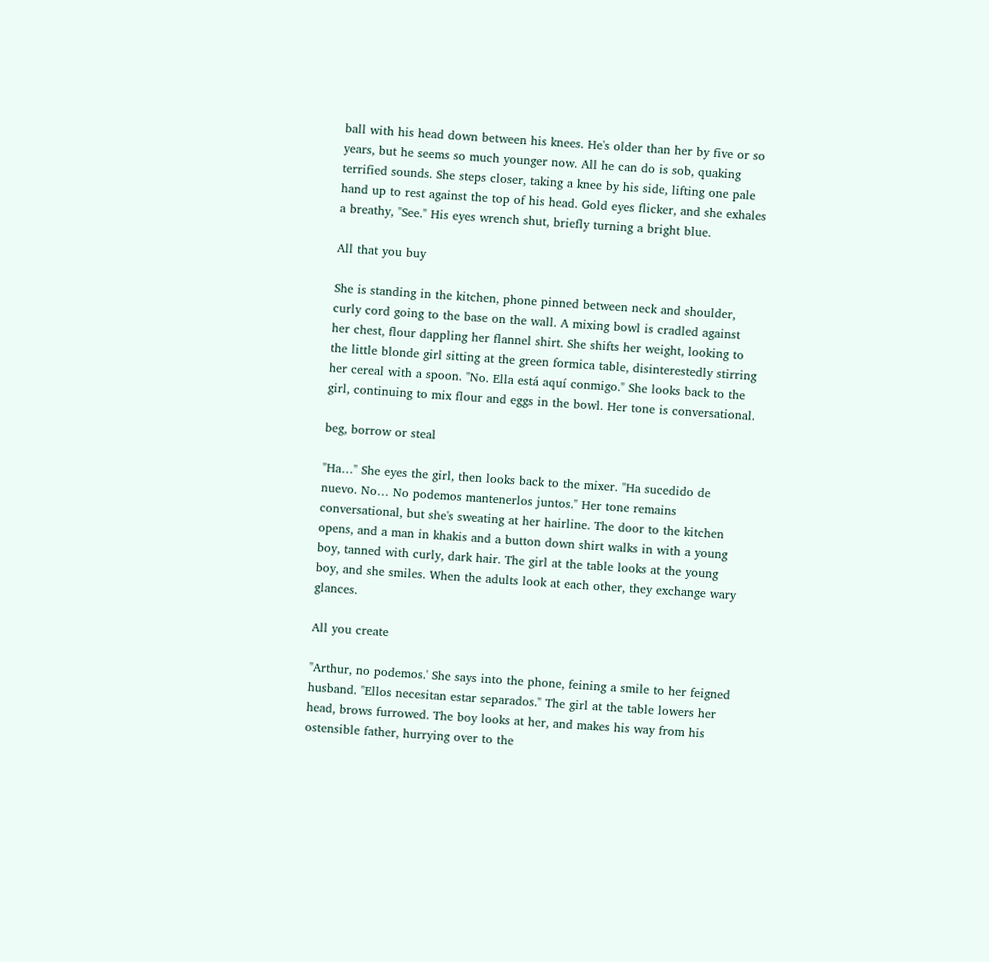ball with his head down between his knees. He's older than her by five or so years, but he seems so much younger now. All he can do is sob, quaking terrified sounds. She steps closer, taking a knee by his side, lifting one pale hand up to rest against the top of his head. Gold eyes flicker, and she exhales a breathy, "See." His eyes wrench shut, briefly turning a bright blue.

All that you buy

She is standing in the kitchen, phone pinned between neck and shoulder, curly cord going to the base on the wall. A mixing bowl is cradled against her chest, flour dappling her flannel shirt. She shifts her weight, looking to the little blonde girl sitting at the green formica table, disinterestedly stirring her cereal with a spoon. "No. Ella está aquí conmigo." She looks back to the girl, continuing to mix flour and eggs in the bowl. Her tone is conversational.

beg, borrow or steal

"Ha…" She eyes the girl, then looks back to the mixer. "Ha sucedido de nuevo. No… No podemos mantenerlos juntos." Her tone remains conversational, but she's sweating at her hairline. The door to the kitchen opens, and a man in khakis and a button down shirt walks in with a young boy, tanned with curly, dark hair. The girl at the table looks at the young boy, and she smiles. When the adults look at each other, they exchange wary glances.

All you create

"Arthur, no podemos.' She says into the phone, feining a smile to her feigned husband. "Ellos necesitan estar separados." The girl at the table lowers her head, brows furrowed. The boy looks at her, and makes his way from his ostensible father, hurrying over to the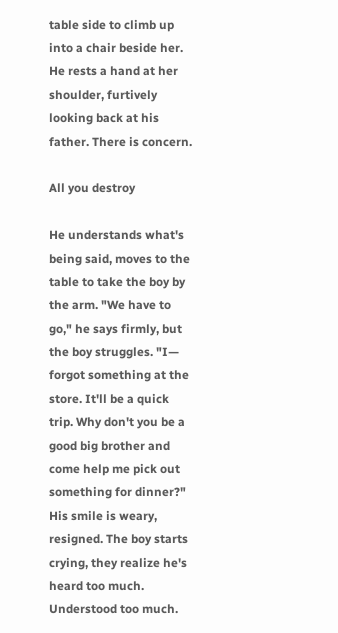table side to climb up into a chair beside her. He rests a hand at her shoulder, furtively looking back at his father. There is concern.

All you destroy

He understands what's being said, moves to the table to take the boy by the arm. "We have to go," he says firmly, but the boy struggles. "I— forgot something at the store. It'll be a quick trip. Why don't you be a good big brother and come help me pick out something for dinner?" His smile is weary, resigned. The boy starts crying, they realize he's heard too much. Understood too much.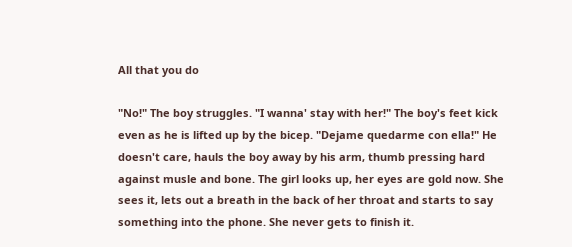All that you do

"No!" The boy struggles. "I wanna' stay with her!" The boy's feet kick even as he is lifted up by the bicep. "Dejame quedarme con ella!" He doesn't care, hauls the boy away by his arm, thumb pressing hard against musle and bone. The girl looks up, her eyes are gold now. She sees it, lets out a breath in the back of her throat and starts to say something into the phone. She never gets to finish it.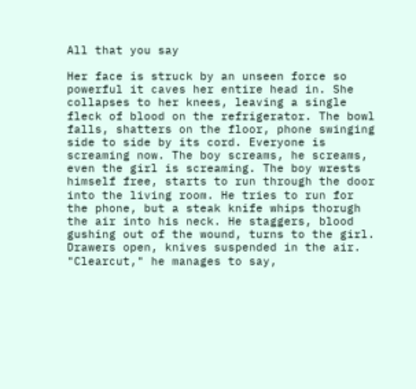All that you say

Her face is struck by an unseen force so powerful it caves her entire head in. She collapses to her knees, leaving a single fleck of blood on the refrigerator. The bowl falls, shatters on the floor, phone swinging side to side by its cord. Everyone is screaming now. The boy screams, he screams, even the girl is screaming. The boy wrests himself free, starts to run through the door into the living room. He tries to run for the phone, but a steak knife whips thorugh the air into his neck. He staggers, blood gushing out of the wound, turns to the girl. Drawers open, knives suspended in the air. "Clearcut," he manages to say,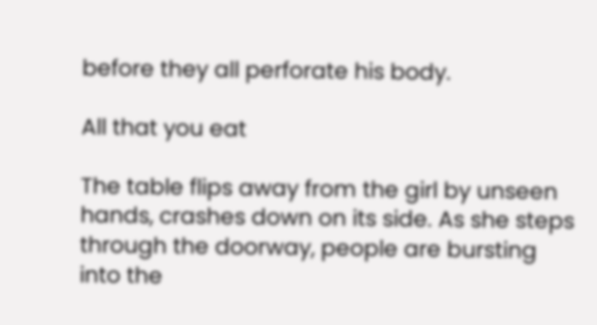before they all perforate his body.

All that you eat

The table flips away from the girl by unseen hands, crashes down on its side. As she steps through the doorway, people are bursting into the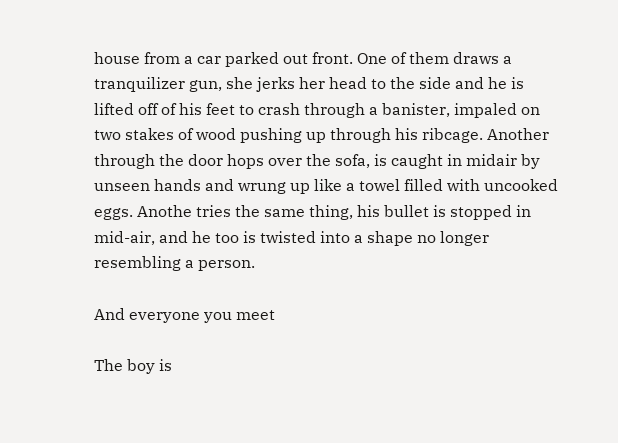house from a car parked out front. One of them draws a tranquilizer gun, she jerks her head to the side and he is lifted off of his feet to crash through a banister, impaled on two stakes of wood pushing up through his ribcage. Another through the door hops over the sofa, is caught in midair by unseen hands and wrung up like a towel filled with uncooked eggs. Anothe tries the same thing, his bullet is stopped in mid-air, and he too is twisted into a shape no longer resembling a person.

And everyone you meet

The boy is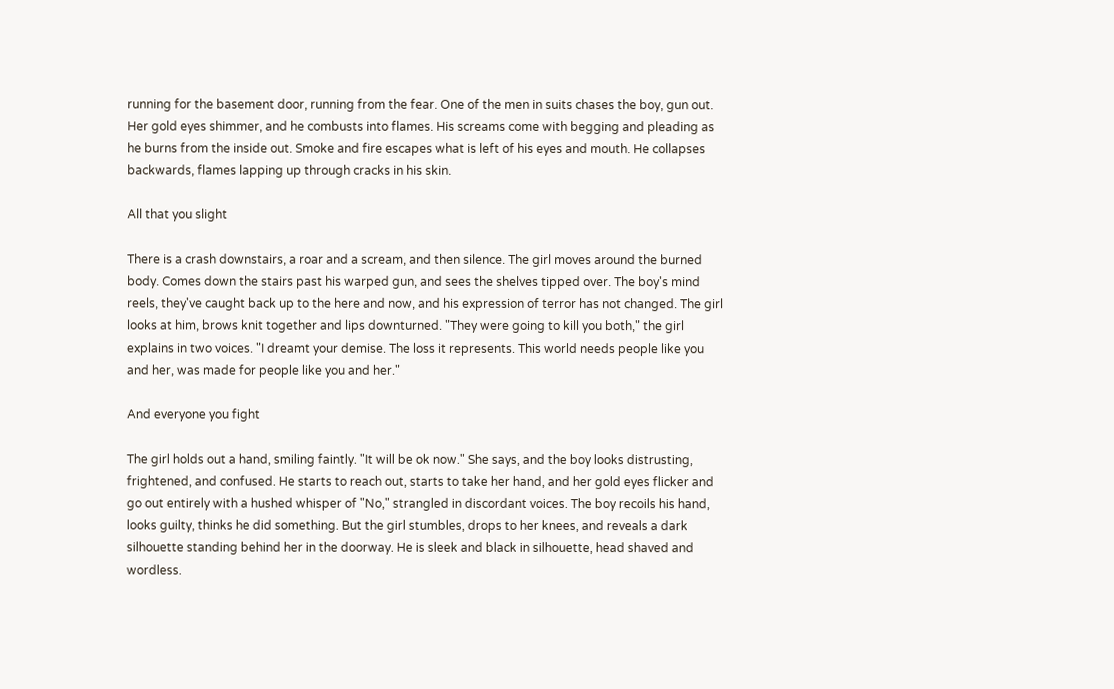running for the basement door, running from the fear. One of the men in suits chases the boy, gun out. Her gold eyes shimmer, and he combusts into flames. His screams come with begging and pleading as he burns from the inside out. Smoke and fire escapes what is left of his eyes and mouth. He collapses backwards, flames lapping up through cracks in his skin.

All that you slight

There is a crash downstairs, a roar and a scream, and then silence. The girl moves around the burned body. Comes down the stairs past his warped gun, and sees the shelves tipped over. The boy's mind reels, they've caught back up to the here and now, and his expression of terror has not changed. The girl looks at him, brows knit together and lips downturned. "They were going to kill you both," the girl explains in two voices. "I dreamt your demise. The loss it represents. This world needs people like you and her, was made for people like you and her."

And everyone you fight

The girl holds out a hand, smiling faintly. "It will be ok now." She says, and the boy looks distrusting, frightened, and confused. He starts to reach out, starts to take her hand, and her gold eyes flicker and go out entirely with a hushed whisper of "No," strangled in discordant voices. The boy recoils his hand, looks guilty, thinks he did something. But the girl stumbles, drops to her knees, and reveals a dark silhouette standing behind her in the doorway. He is sleek and black in silhouette, head shaved and wordless.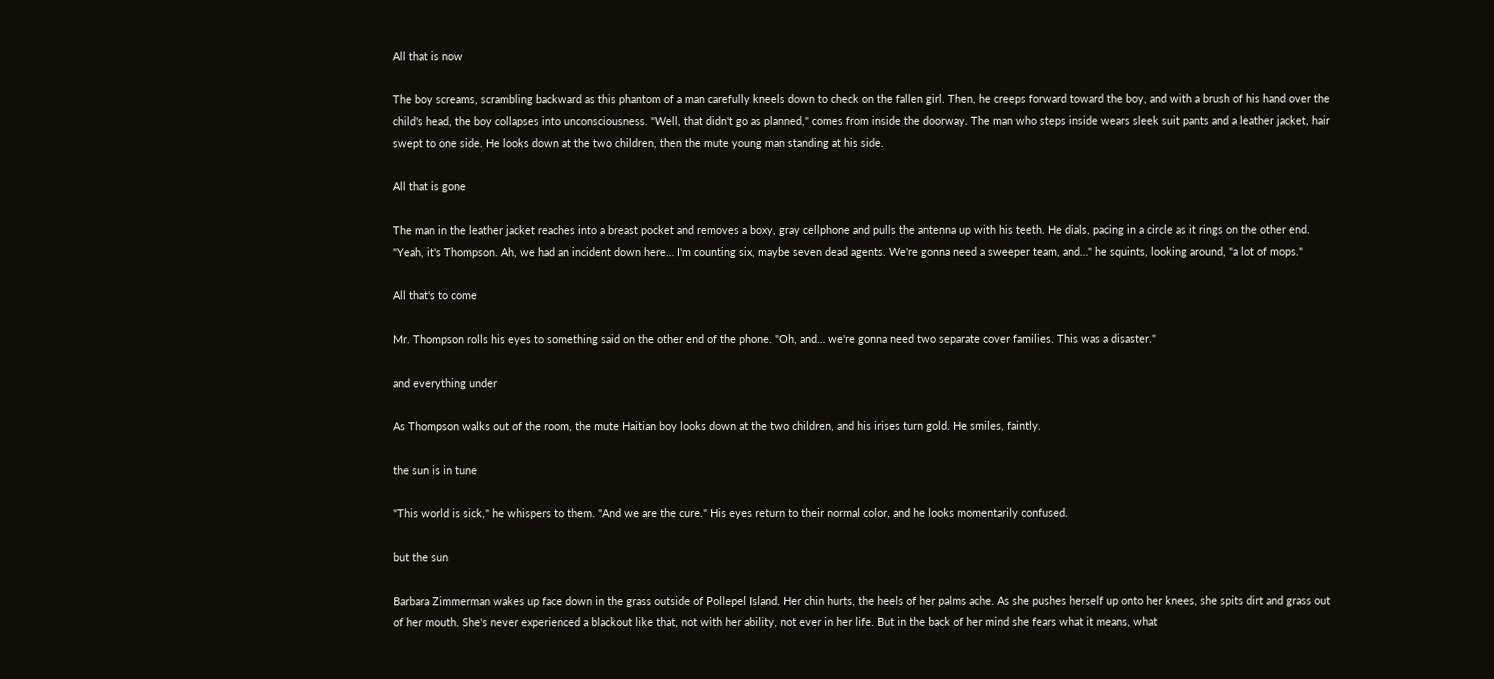All that is now

The boy screams, scrambling backward as this phantom of a man carefully kneels down to check on the fallen girl. Then, he creeps forward toward the boy, and with a brush of his hand over the child's head, the boy collapses into unconsciousness. "Well, that didn't go as planned," comes from inside the doorway. The man who steps inside wears sleek suit pants and a leather jacket, hair swept to one side. He looks down at the two children, then the mute young man standing at his side.

All that is gone

The man in the leather jacket reaches into a breast pocket and removes a boxy, gray cellphone and pulls the antenna up with his teeth. He dials, pacing in a circle as it rings on the other end. "Yeah, it's Thompson. Ah, we had an incident down here… I'm counting six, maybe seven dead agents. We're gonna need a sweeper team, and…" he squints, looking around, "a lot of mops."

All that's to come

Mr. Thompson rolls his eyes to something said on the other end of the phone. "Oh, and… we're gonna need two separate cover families. This was a disaster."

and everything under

As Thompson walks out of the room, the mute Haitian boy looks down at the two children, and his irises turn gold. He smiles, faintly.

the sun is in tune

"This world is sick," he whispers to them. "And we are the cure." His eyes return to their normal color, and he looks momentarily confused.

but the sun

Barbara Zimmerman wakes up face down in the grass outside of Pollepel Island. Her chin hurts, the heels of her palms ache. As she pushes herself up onto her knees, she spits dirt and grass out of her mouth. She's never experienced a blackout like that, not with her ability, not ever in her life. But in the back of her mind she fears what it means, what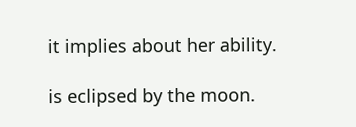it implies about her ability.

is eclipsed by the moon.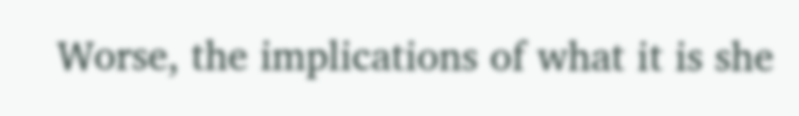Worse, the implications of what it is she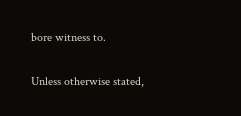bore witness to.

Unless otherwise stated,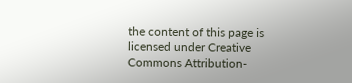the content of this page is licensed under Creative Commons Attribution-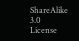ShareAlike 3.0 License